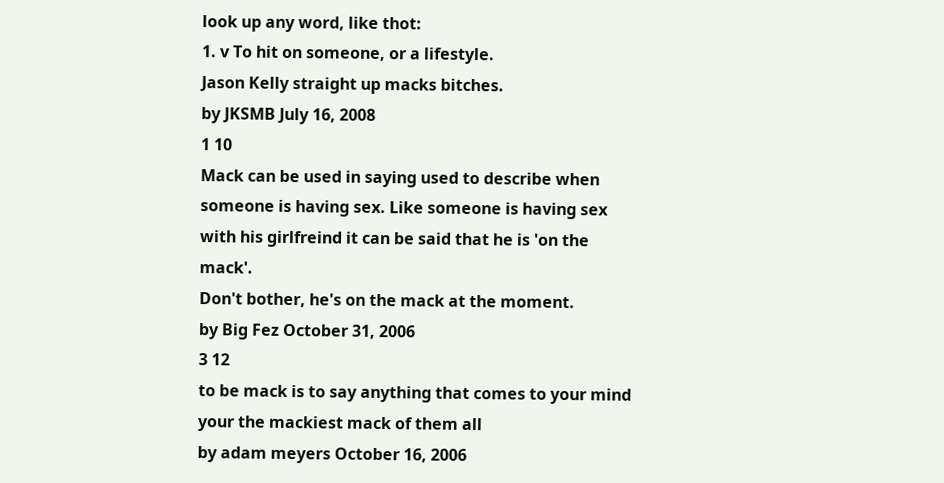look up any word, like thot:
1. v To hit on someone, or a lifestyle.
Jason Kelly straight up macks bitches.
by JKSMB July 16, 2008
1 10
Mack can be used in saying used to describe when someone is having sex. Like someone is having sex with his girlfreind it can be said that he is 'on the mack'.
Don't bother, he's on the mack at the moment.
by Big Fez October 31, 2006
3 12
to be mack is to say anything that comes to your mind
your the mackiest mack of them all
by adam meyers October 16, 2006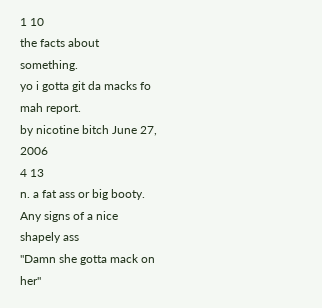1 10
the facts about something.
yo i gotta git da macks fo mah report.
by nicotine bitch June 27, 2006
4 13
n. a fat ass or big booty. Any signs of a nice shapely ass
"Damn she gotta mack on her"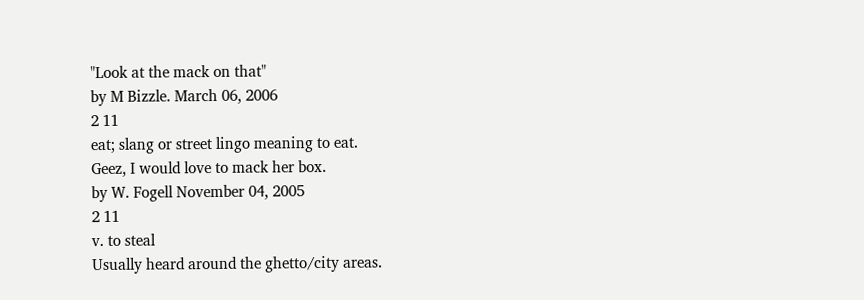"Look at the mack on that"
by M Bizzle. March 06, 2006
2 11
eat; slang or street lingo meaning to eat.
Geez, I would love to mack her box.
by W. Fogell November 04, 2005
2 11
v. to steal
Usually heard around the ghetto/city areas.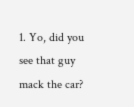1. Yo, did you see that guy mack the car?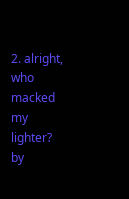2. alright, who macked my lighter?
by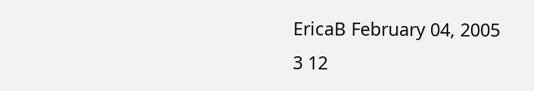EricaB February 04, 2005
3 12